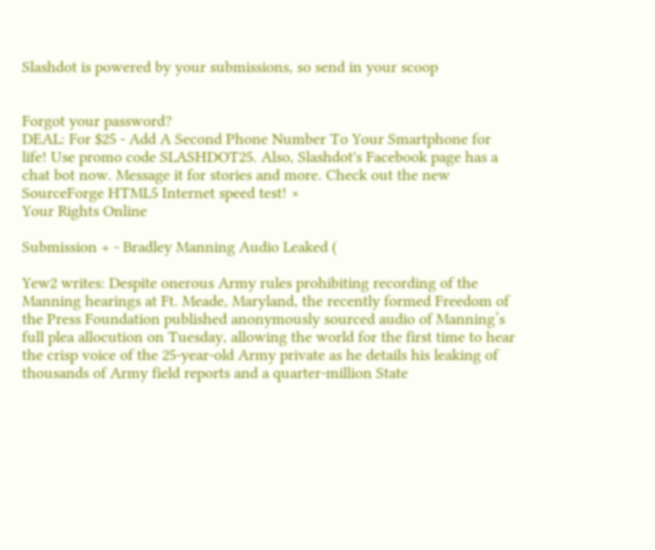Slashdot is powered by your submissions, so send in your scoop


Forgot your password?
DEAL: For $25 - Add A Second Phone Number To Your Smartphone for life! Use promo code SLASHDOT25. Also, Slashdot's Facebook page has a chat bot now. Message it for stories and more. Check out the new SourceForge HTML5 Internet speed test! ×
Your Rights Online

Submission + - Bradley Manning Audio Leaked (

Yew2 writes: Despite onerous Army rules prohibiting recording of the Manning hearings at Ft. Meade, Maryland, the recently formed Freedom of the Press Foundation published anonymously sourced audio of Manning’s full plea allocution on Tuesday, allowing the world for the first time to hear the crisp voice of the 25-year-old Army private as he details his leaking of thousands of Army field reports and a quarter-million State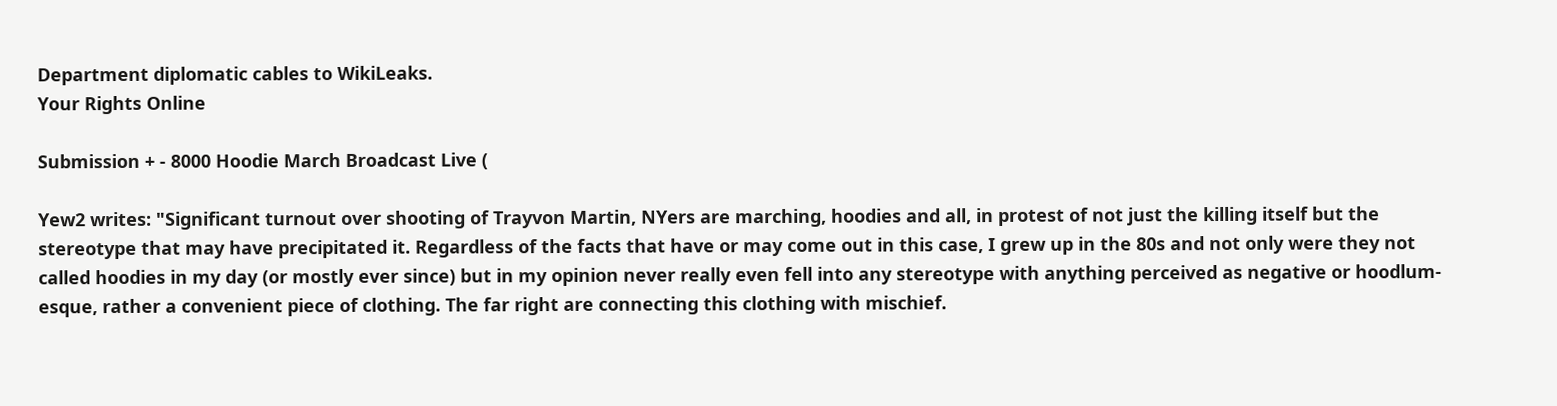Department diplomatic cables to WikiLeaks.
Your Rights Online

Submission + - 8000 Hoodie March Broadcast Live (

Yew2 writes: "Significant turnout over shooting of Trayvon Martin, NYers are marching, hoodies and all, in protest of not just the killing itself but the stereotype that may have precipitated it. Regardless of the facts that have or may come out in this case, I grew up in the 80s and not only were they not called hoodies in my day (or mostly ever since) but in my opinion never really even fell into any stereotype with anything perceived as negative or hoodlum-esque, rather a convenient piece of clothing. The far right are connecting this clothing with mischief.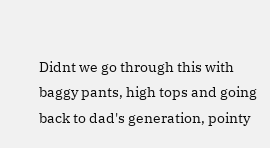Didnt we go through this with baggy pants, high tops and going back to dad's generation, pointy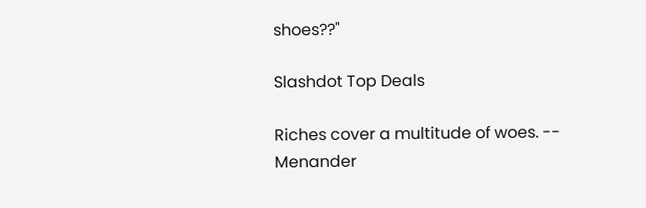shoes??"

Slashdot Top Deals

Riches cover a multitude of woes. -- Menander